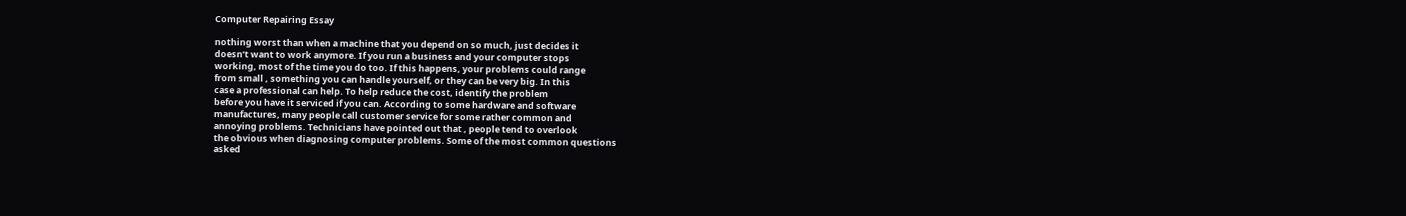Computer Repairing Essay

nothing worst than when a machine that you depend on so much, just decides it
doesn’t want to work anymore. If you run a business and your computer stops
working, most of the time you do too. If this happens, your problems could range
from small , something you can handle yourself, or they can be very big. In this
case a professional can help. To help reduce the cost, identify the problem
before you have it serviced if you can. According to some hardware and software
manufactures, many people call customer service for some rather common and
annoying problems. Technicians have pointed out that , people tend to overlook
the obvious when diagnosing computer problems. Some of the most common questions
asked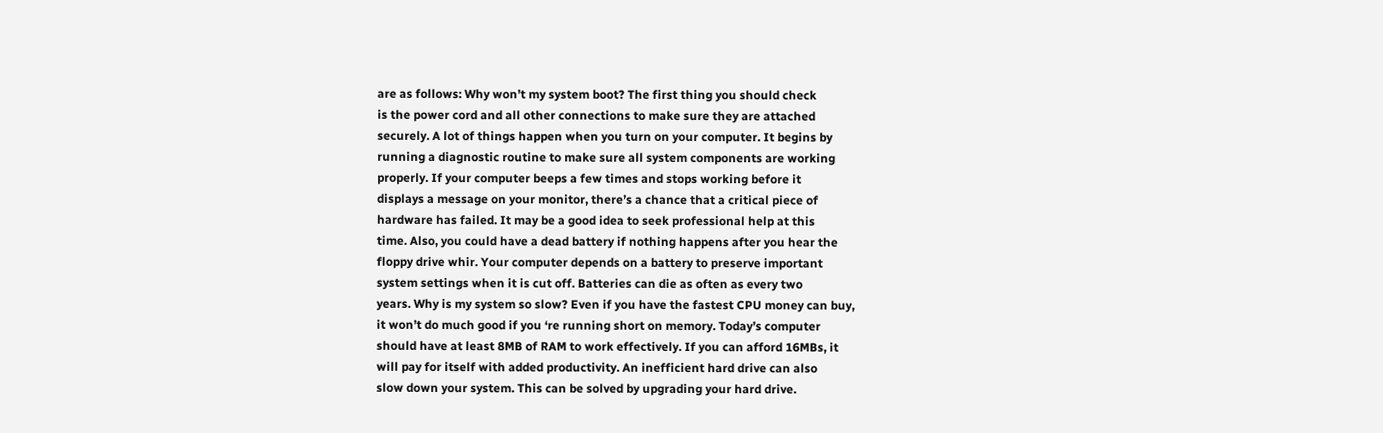are as follows: Why won’t my system boot? The first thing you should check
is the power cord and all other connections to make sure they are attached
securely. A lot of things happen when you turn on your computer. It begins by
running a diagnostic routine to make sure all system components are working
properly. If your computer beeps a few times and stops working before it
displays a message on your monitor, there’s a chance that a critical piece of
hardware has failed. It may be a good idea to seek professional help at this
time. Also, you could have a dead battery if nothing happens after you hear the
floppy drive whir. Your computer depends on a battery to preserve important
system settings when it is cut off. Batteries can die as often as every two
years. Why is my system so slow? Even if you have the fastest CPU money can buy,
it won’t do much good if you ‘re running short on memory. Today’s computer
should have at least 8MB of RAM to work effectively. If you can afford 16MBs, it
will pay for itself with added productivity. An inefficient hard drive can also
slow down your system. This can be solved by upgrading your hard drive.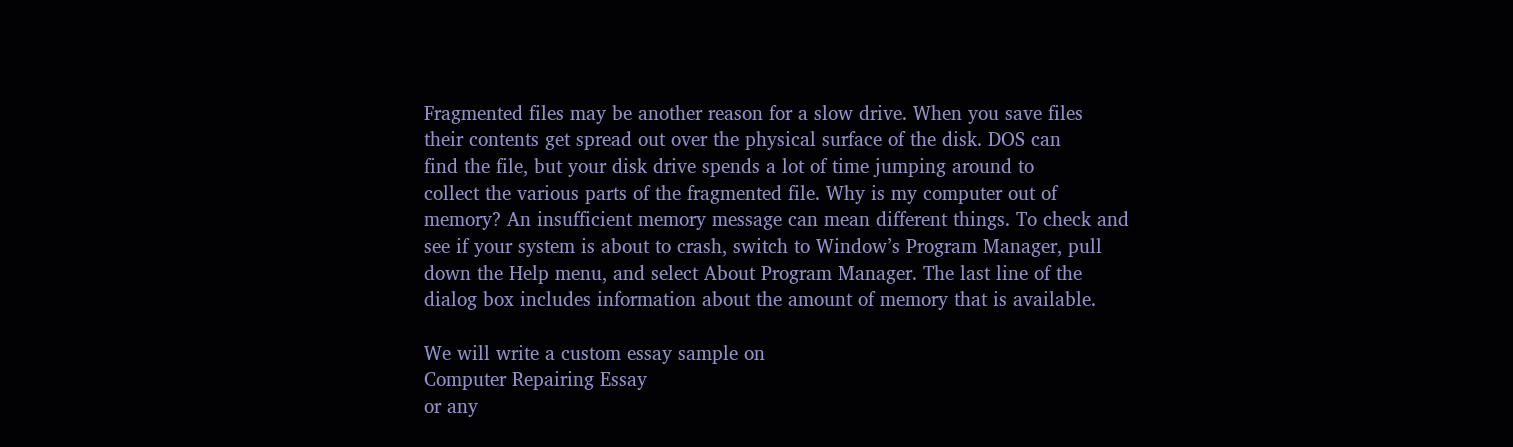Fragmented files may be another reason for a slow drive. When you save files
their contents get spread out over the physical surface of the disk. DOS can
find the file, but your disk drive spends a lot of time jumping around to
collect the various parts of the fragmented file. Why is my computer out of
memory? An insufficient memory message can mean different things. To check and
see if your system is about to crash, switch to Window’s Program Manager, pull
down the Help menu, and select About Program Manager. The last line of the
dialog box includes information about the amount of memory that is available.

We will write a custom essay sample on
Computer Repairing Essay
or any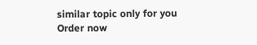similar topic only for you
Order now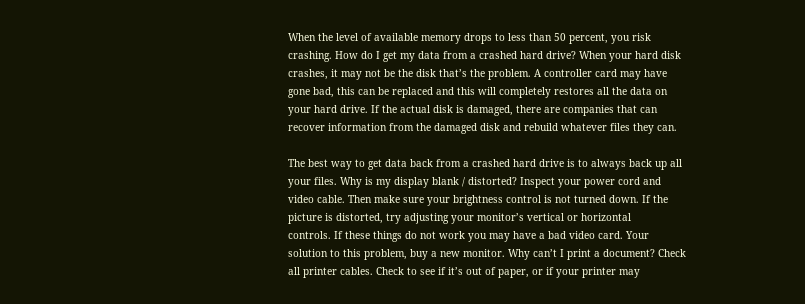When the level of available memory drops to less than 50 percent, you risk
crashing. How do I get my data from a crashed hard drive? When your hard disk
crashes, it may not be the disk that’s the problem. A controller card may have
gone bad, this can be replaced and this will completely restores all the data on
your hard drive. If the actual disk is damaged, there are companies that can
recover information from the damaged disk and rebuild whatever files they can.

The best way to get data back from a crashed hard drive is to always back up all
your files. Why is my display blank / distorted? Inspect your power cord and
video cable. Then make sure your brightness control is not turned down. If the
picture is distorted, try adjusting your monitor’s vertical or horizontal
controls. If these things do not work you may have a bad video card. Your
solution to this problem, buy a new monitor. Why can’t I print a document? Check
all printer cables. Check to see if it’s out of paper, or if your printer may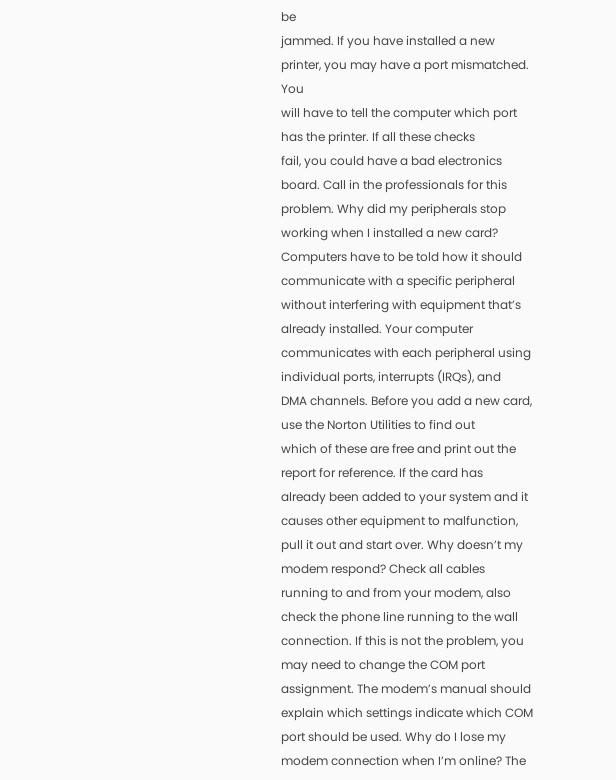be
jammed. If you have installed a new printer, you may have a port mismatched. You
will have to tell the computer which port has the printer. If all these checks
fail, you could have a bad electronics board. Call in the professionals for this
problem. Why did my peripherals stop working when I installed a new card?
Computers have to be told how it should communicate with a specific peripheral
without interfering with equipment that’s already installed. Your computer
communicates with each peripheral using individual ports, interrupts (IRQs), and
DMA channels. Before you add a new card, use the Norton Utilities to find out
which of these are free and print out the report for reference. If the card has
already been added to your system and it causes other equipment to malfunction,
pull it out and start over. Why doesn’t my modem respond? Check all cables
running to and from your modem, also check the phone line running to the wall
connection. If this is not the problem, you may need to change the COM port
assignment. The modem’s manual should explain which settings indicate which COM
port should be used. Why do I lose my modem connection when I’m online? The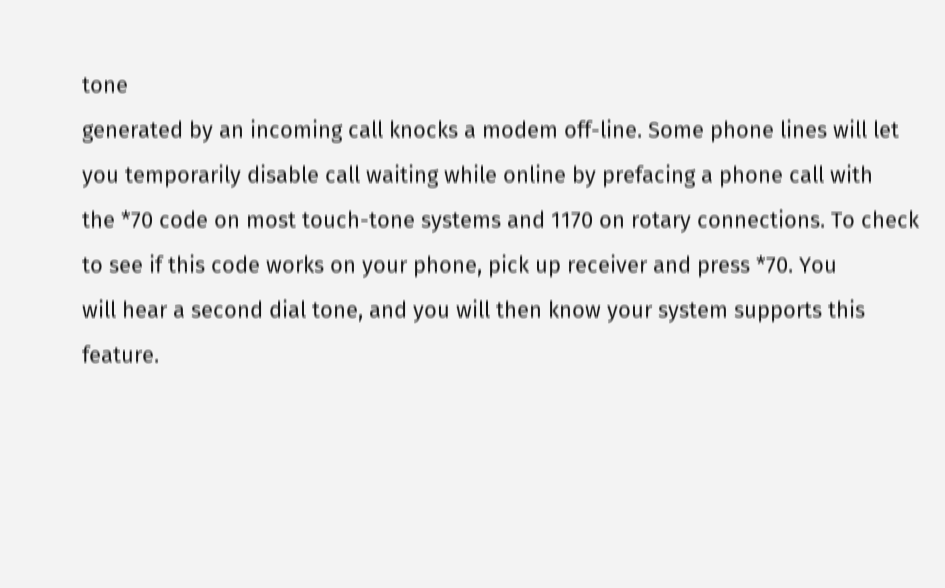tone
generated by an incoming call knocks a modem off-line. Some phone lines will let
you temporarily disable call waiting while online by prefacing a phone call with
the *70 code on most touch-tone systems and 1170 on rotary connections. To check
to see if this code works on your phone, pick up receiver and press *70. You
will hear a second dial tone, and you will then know your system supports this
feature.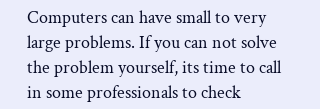Computers can have small to very large problems. If you can not solve
the problem yourself, its time to call in some professionals to check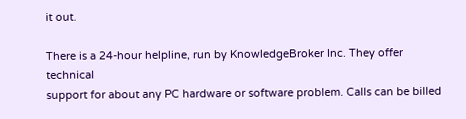it out.

There is a 24-hour helpline, run by KnowledgeBroker Inc. They offer technical
support for about any PC hardware or software problem. Calls can be billed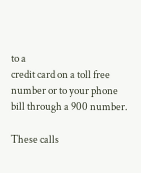to a
credit card on a toll free number or to your phone bill through a 900 number.

These calls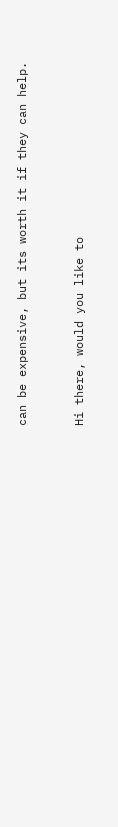can be expensive, but its worth it if they can help.


Hi there, would you like to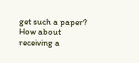get such a paper? How about receiving a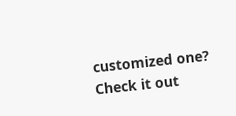customized one? Check it out